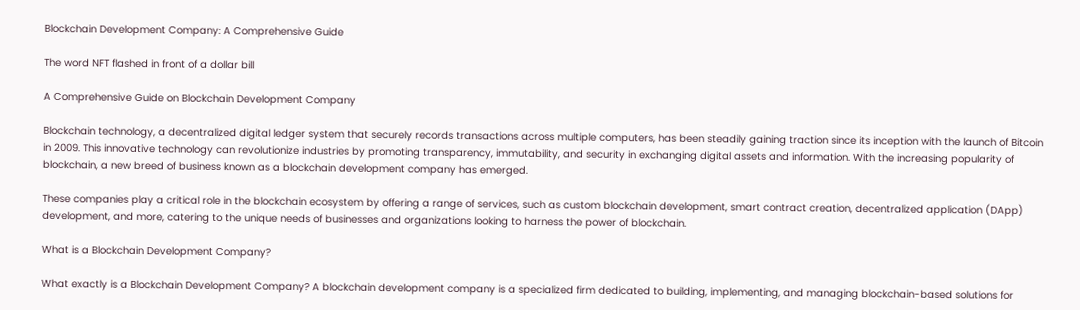Blockchain Development Company: A Comprehensive Guide

The word NFT flashed in front of a dollar bill

A Comprehensive Guide on Blockchain Development Company

Blockchain technology, a decentralized digital ledger system that securely records transactions across multiple computers, has been steadily gaining traction since its inception with the launch of Bitcoin in 2009. This innovative technology can revolutionize industries by promoting transparency, immutability, and security in exchanging digital assets and information. With the increasing popularity of blockchain, a new breed of business known as a blockchain development company has emerged.

These companies play a critical role in the blockchain ecosystem by offering a range of services, such as custom blockchain development, smart contract creation, decentralized application (DApp) development, and more, catering to the unique needs of businesses and organizations looking to harness the power of blockchain.

What is a Blockchain Development Company?

What exactly is a Blockchain Development Company? A blockchain development company is a specialized firm dedicated to building, implementing, and managing blockchain-based solutions for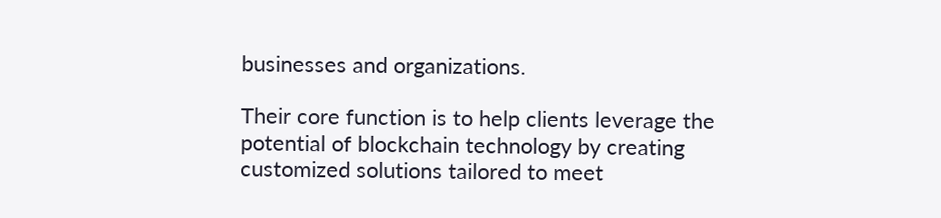businesses and organizations.

Their core function is to help clients leverage the potential of blockchain technology by creating customized solutions tailored to meet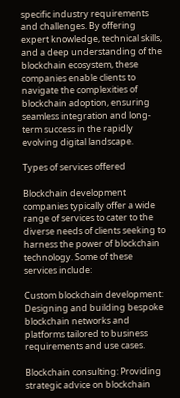specific industry requirements and challenges. By offering expert knowledge, technical skills, and a deep understanding of the blockchain ecosystem, these companies enable clients to navigate the complexities of blockchain adoption, ensuring seamless integration and long-term success in the rapidly evolving digital landscape.

Types of services offered

Blockchain development companies typically offer a wide range of services to cater to the diverse needs of clients seeking to harness the power of blockchain technology. Some of these services include:

Custom blockchain development: Designing and building bespoke blockchain networks and platforms tailored to business requirements and use cases.

Blockchain consulting: Providing strategic advice on blockchain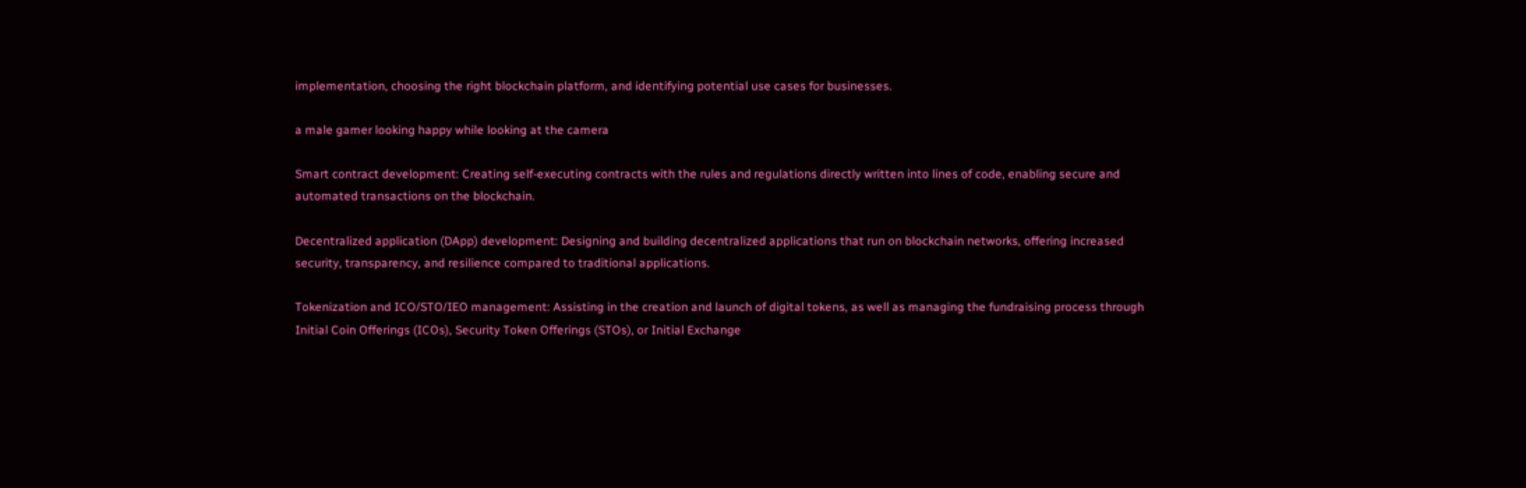implementation, choosing the right blockchain platform, and identifying potential use cases for businesses.

a male gamer looking happy while looking at the camera

Smart contract development: Creating self-executing contracts with the rules and regulations directly written into lines of code, enabling secure and automated transactions on the blockchain.

Decentralized application (DApp) development: Designing and building decentralized applications that run on blockchain networks, offering increased security, transparency, and resilience compared to traditional applications.

Tokenization and ICO/STO/IEO management: Assisting in the creation and launch of digital tokens, as well as managing the fundraising process through Initial Coin Offerings (ICOs), Security Token Offerings (STOs), or Initial Exchange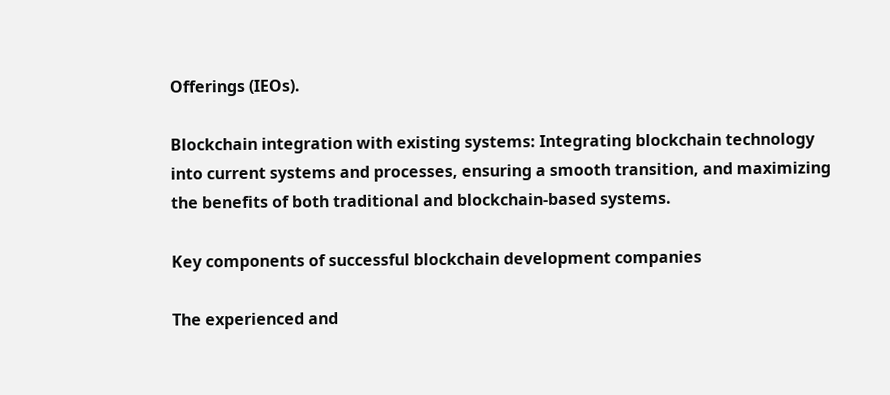Offerings (IEOs).

Blockchain integration with existing systems: Integrating blockchain technology into current systems and processes, ensuring a smooth transition, and maximizing the benefits of both traditional and blockchain-based systems.

Key components of successful blockchain development companies

The experienced and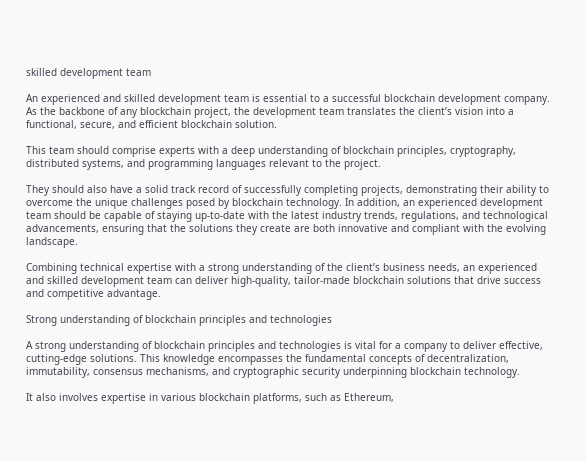skilled development team

An experienced and skilled development team is essential to a successful blockchain development company. As the backbone of any blockchain project, the development team translates the client’s vision into a functional, secure, and efficient blockchain solution.

This team should comprise experts with a deep understanding of blockchain principles, cryptography, distributed systems, and programming languages relevant to the project.

They should also have a solid track record of successfully completing projects, demonstrating their ability to overcome the unique challenges posed by blockchain technology. In addition, an experienced development team should be capable of staying up-to-date with the latest industry trends, regulations, and technological advancements, ensuring that the solutions they create are both innovative and compliant with the evolving landscape.

Combining technical expertise with a strong understanding of the client’s business needs, an experienced and skilled development team can deliver high-quality, tailor-made blockchain solutions that drive success and competitive advantage.

Strong understanding of blockchain principles and technologies

A strong understanding of blockchain principles and technologies is vital for a company to deliver effective, cutting-edge solutions. This knowledge encompasses the fundamental concepts of decentralization, immutability, consensus mechanisms, and cryptographic security underpinning blockchain technology.

It also involves expertise in various blockchain platforms, such as Ethereum,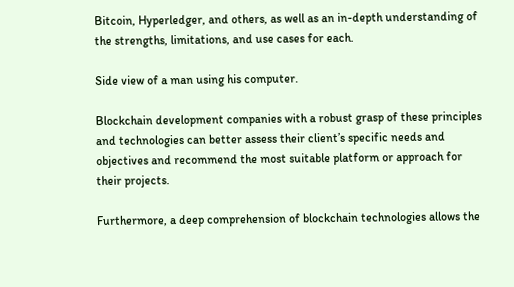Bitcoin, Hyperledger, and others, as well as an in-depth understanding of the strengths, limitations, and use cases for each.

Side view of a man using his computer.

Blockchain development companies with a robust grasp of these principles and technologies can better assess their client’s specific needs and objectives and recommend the most suitable platform or approach for their projects.

Furthermore, a deep comprehension of blockchain technologies allows the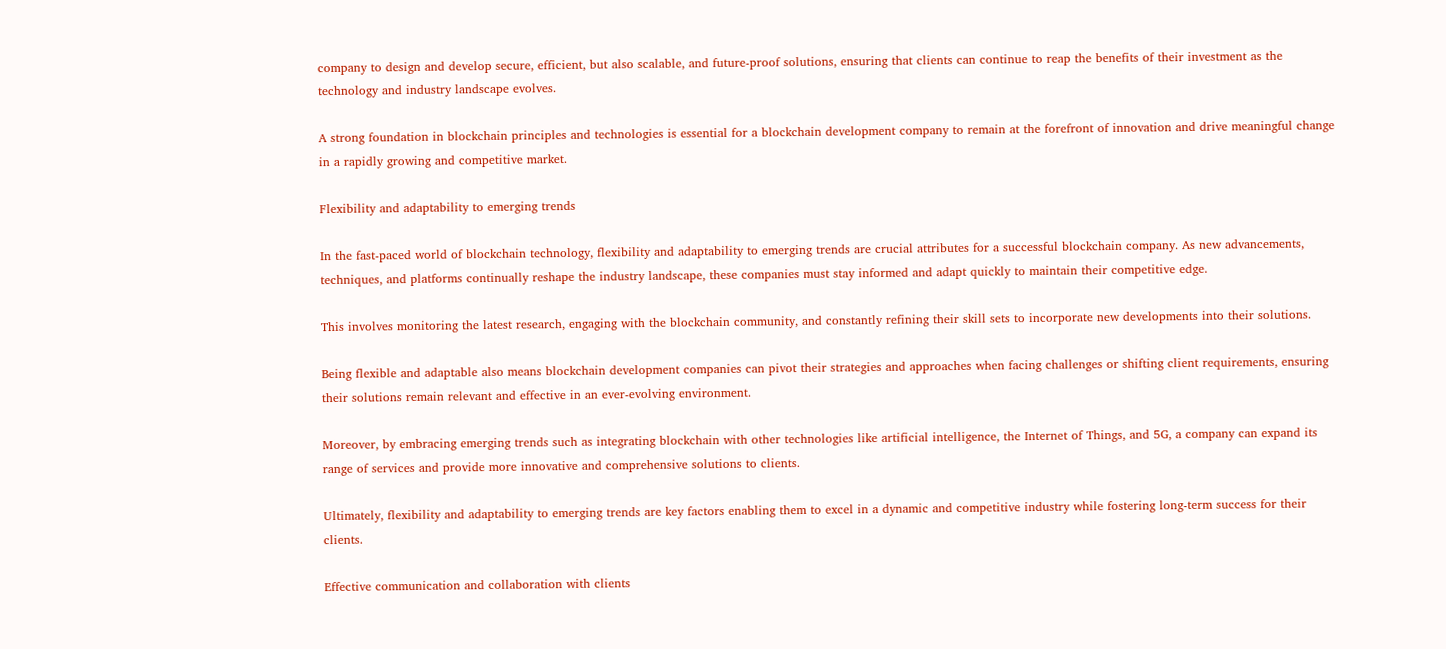company to design and develop secure, efficient, but also scalable, and future-proof solutions, ensuring that clients can continue to reap the benefits of their investment as the technology and industry landscape evolves.

A strong foundation in blockchain principles and technologies is essential for a blockchain development company to remain at the forefront of innovation and drive meaningful change in a rapidly growing and competitive market.

Flexibility and adaptability to emerging trends

In the fast-paced world of blockchain technology, flexibility and adaptability to emerging trends are crucial attributes for a successful blockchain company. As new advancements, techniques, and platforms continually reshape the industry landscape, these companies must stay informed and adapt quickly to maintain their competitive edge.

This involves monitoring the latest research, engaging with the blockchain community, and constantly refining their skill sets to incorporate new developments into their solutions.

Being flexible and adaptable also means blockchain development companies can pivot their strategies and approaches when facing challenges or shifting client requirements, ensuring their solutions remain relevant and effective in an ever-evolving environment.

Moreover, by embracing emerging trends such as integrating blockchain with other technologies like artificial intelligence, the Internet of Things, and 5G, a company can expand its range of services and provide more innovative and comprehensive solutions to clients.

Ultimately, flexibility and adaptability to emerging trends are key factors enabling them to excel in a dynamic and competitive industry while fostering long-term success for their clients.

Effective communication and collaboration with clients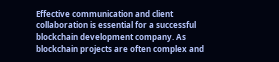Effective communication and client collaboration is essential for a successful blockchain development company. As blockchain projects are often complex and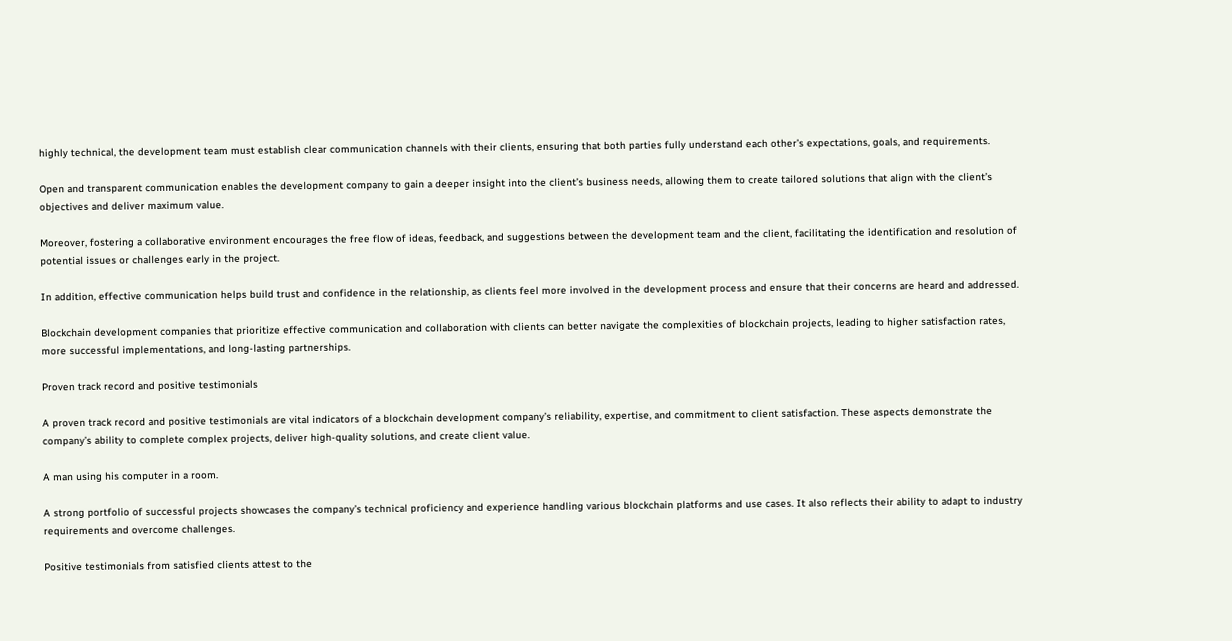highly technical, the development team must establish clear communication channels with their clients, ensuring that both parties fully understand each other’s expectations, goals, and requirements.

Open and transparent communication enables the development company to gain a deeper insight into the client’s business needs, allowing them to create tailored solutions that align with the client’s objectives and deliver maximum value.

Moreover, fostering a collaborative environment encourages the free flow of ideas, feedback, and suggestions between the development team and the client, facilitating the identification and resolution of potential issues or challenges early in the project.

In addition, effective communication helps build trust and confidence in the relationship, as clients feel more involved in the development process and ensure that their concerns are heard and addressed.

Blockchain development companies that prioritize effective communication and collaboration with clients can better navigate the complexities of blockchain projects, leading to higher satisfaction rates, more successful implementations, and long-lasting partnerships.

Proven track record and positive testimonials

A proven track record and positive testimonials are vital indicators of a blockchain development company’s reliability, expertise, and commitment to client satisfaction. These aspects demonstrate the company’s ability to complete complex projects, deliver high-quality solutions, and create client value.

A man using his computer in a room.

A strong portfolio of successful projects showcases the company’s technical proficiency and experience handling various blockchain platforms and use cases. It also reflects their ability to adapt to industry requirements and overcome challenges.

Positive testimonials from satisfied clients attest to the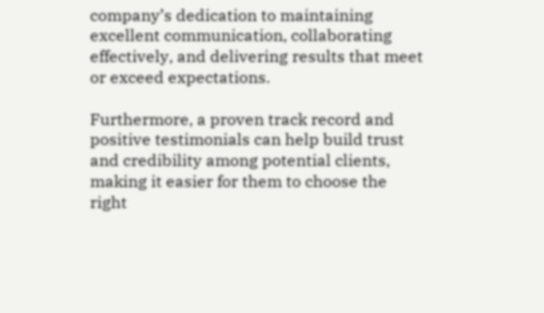company’s dedication to maintaining excellent communication, collaborating effectively, and delivering results that meet or exceed expectations.

Furthermore, a proven track record and positive testimonials can help build trust and credibility among potential clients, making it easier for them to choose the right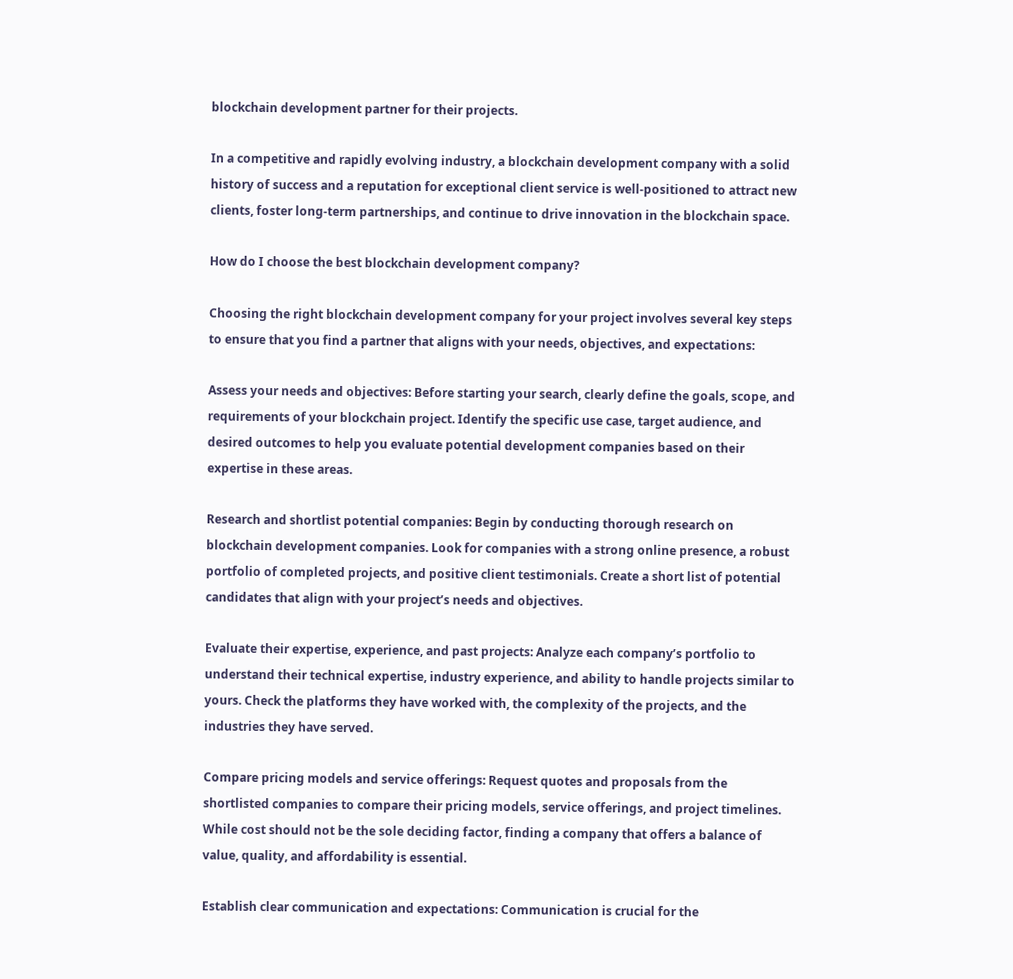blockchain development partner for their projects.

In a competitive and rapidly evolving industry, a blockchain development company with a solid history of success and a reputation for exceptional client service is well-positioned to attract new clients, foster long-term partnerships, and continue to drive innovation in the blockchain space.

How do I choose the best blockchain development company?

Choosing the right blockchain development company for your project involves several key steps to ensure that you find a partner that aligns with your needs, objectives, and expectations:

Assess your needs and objectives: Before starting your search, clearly define the goals, scope, and requirements of your blockchain project. Identify the specific use case, target audience, and desired outcomes to help you evaluate potential development companies based on their expertise in these areas.

Research and shortlist potential companies: Begin by conducting thorough research on blockchain development companies. Look for companies with a strong online presence, a robust portfolio of completed projects, and positive client testimonials. Create a short list of potential candidates that align with your project’s needs and objectives.

Evaluate their expertise, experience, and past projects: Analyze each company’s portfolio to understand their technical expertise, industry experience, and ability to handle projects similar to yours. Check the platforms they have worked with, the complexity of the projects, and the industries they have served.

Compare pricing models and service offerings: Request quotes and proposals from the shortlisted companies to compare their pricing models, service offerings, and project timelines. While cost should not be the sole deciding factor, finding a company that offers a balance of value, quality, and affordability is essential.

Establish clear communication and expectations: Communication is crucial for the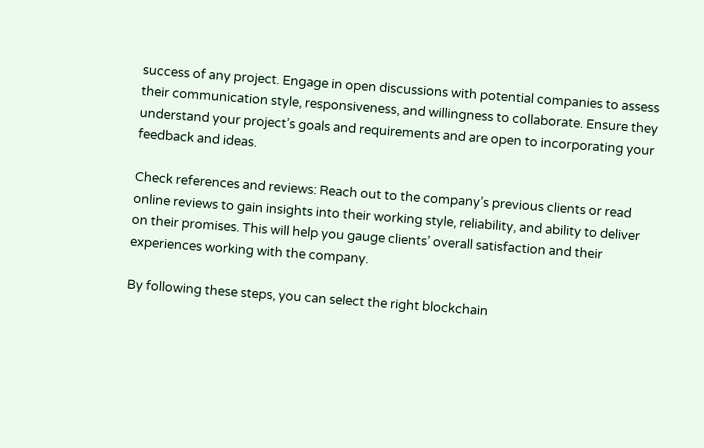success of any project. Engage in open discussions with potential companies to assess their communication style, responsiveness, and willingness to collaborate. Ensure they understand your project’s goals and requirements and are open to incorporating your feedback and ideas.

Check references and reviews: Reach out to the company’s previous clients or read online reviews to gain insights into their working style, reliability, and ability to deliver on their promises. This will help you gauge clients’ overall satisfaction and their experiences working with the company.

By following these steps, you can select the right blockchain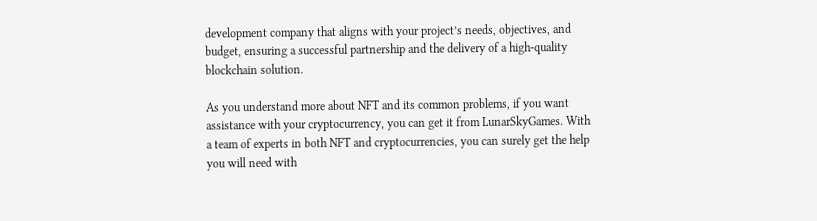development company that aligns with your project’s needs, objectives, and budget, ensuring a successful partnership and the delivery of a high-quality blockchain solution.

As you understand more about NFT and its common problems, if you want assistance with your cryptocurrency, you can get it from LunarSkyGames. With a team of experts in both NFT and cryptocurrencies, you can surely get the help you will need with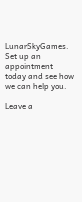LunarSkyGames. Set up an appointment today and see how we can help you.

Leave a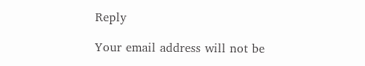Reply

Your email address will not be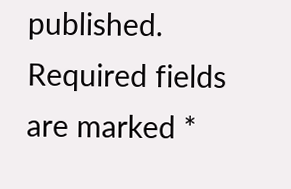published. Required fields are marked *